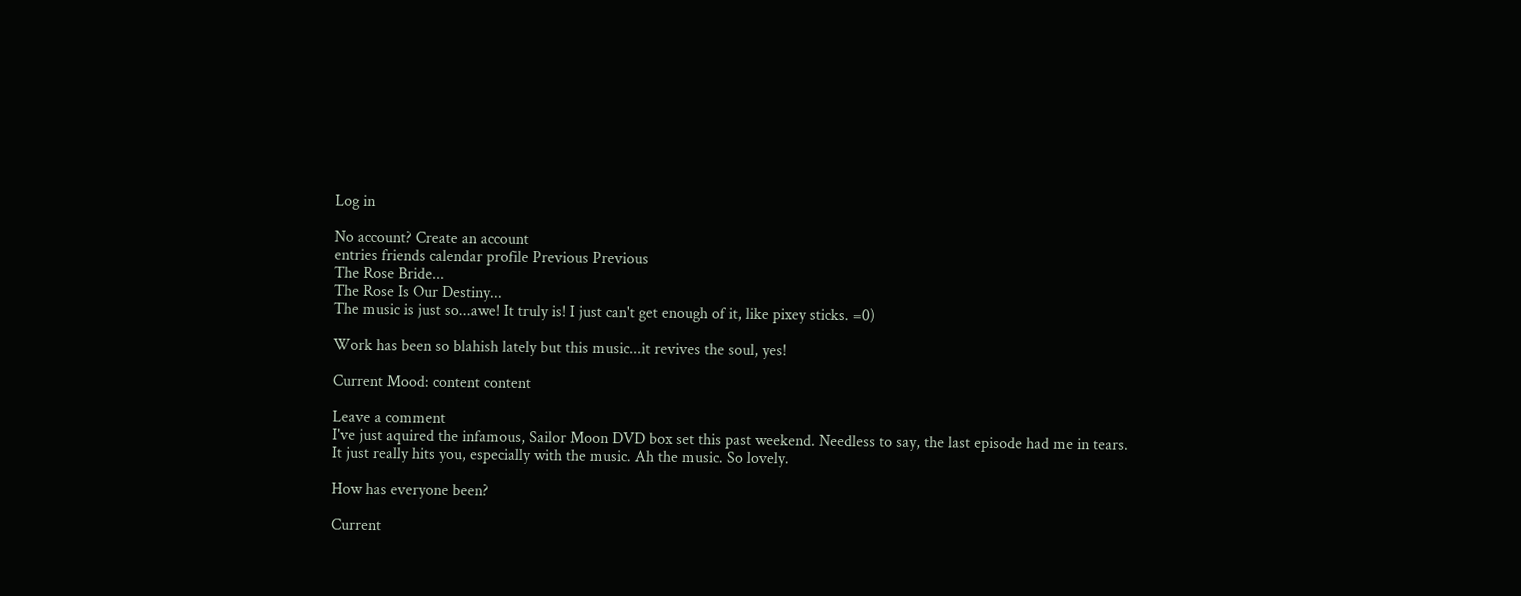Log in

No account? Create an account
entries friends calendar profile Previous Previous
The Rose Bride...
The Rose Is Our Destiny...
The music is just so...awe! It truly is! I just can't get enough of it, like pixey sticks. =0)

Work has been so blahish lately but this music...it revives the soul, yes!

Current Mood: content content

Leave a comment
I've just aquired the infamous, Sailor Moon DVD box set this past weekend. Needless to say, the last episode had me in tears. It just really hits you, especially with the music. Ah the music. So lovely.

How has everyone been?

Current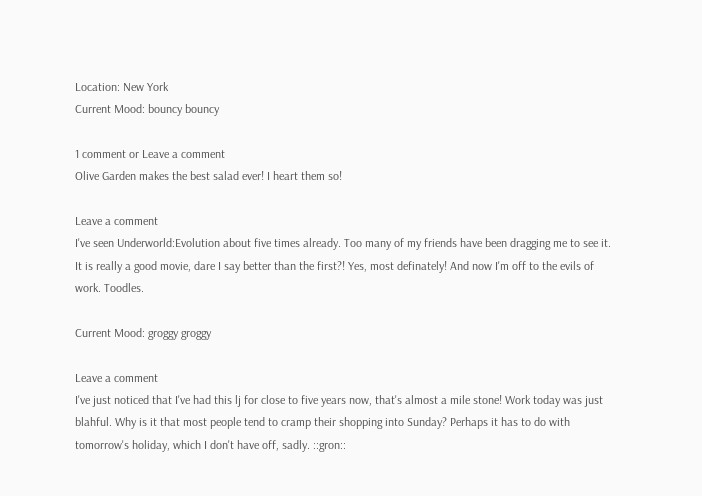Location: New York
Current Mood: bouncy bouncy

1 comment or Leave a comment
Olive Garden makes the best salad ever! I heart them so!

Leave a comment
I've seen Underworld:Evolution about five times already. Too many of my friends have been dragging me to see it. It is really a good movie, dare I say better than the first?! Yes, most definately! And now I'm off to the evils of work. Toodles.

Current Mood: groggy groggy

Leave a comment
I've just noticed that I've had this lj for close to five years now, that's almost a mile stone! Work today was just blahful. Why is it that most people tend to cramp their shopping into Sunday? Perhaps it has to do with tomorrow's holiday, which I don't have off, sadly. ::gron::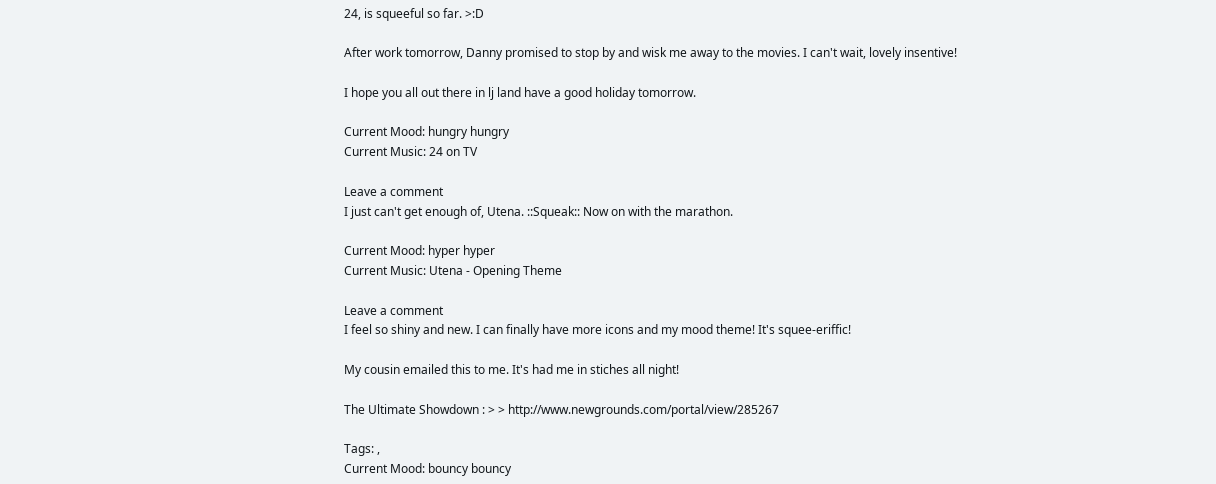24, is squeeful so far. >:D

After work tomorrow, Danny promised to stop by and wisk me away to the movies. I can't wait, lovely insentive!

I hope you all out there in lj land have a good holiday tomorrow.

Current Mood: hungry hungry
Current Music: 24 on TV

Leave a comment
I just can't get enough of, Utena. ::Squeak:: Now on with the marathon.

Current Mood: hyper hyper
Current Music: Utena - Opening Theme

Leave a comment
I feel so shiny and new. I can finally have more icons and my mood theme! It's squee-eriffic!

My cousin emailed this to me. It's had me in stiches all night!

The Ultimate Showdown : > > http://www.newgrounds.com/portal/view/285267

Tags: ,
Current Mood: bouncy bouncy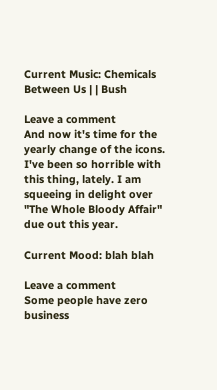Current Music: Chemicals Between Us | | Bush

Leave a comment
And now it's time for the yearly change of the icons. I've been so horrible with this thing, lately. I am squeeing in delight over "The Whole Bloody Affair" due out this year.

Current Mood: blah blah

Leave a comment
Some people have zero business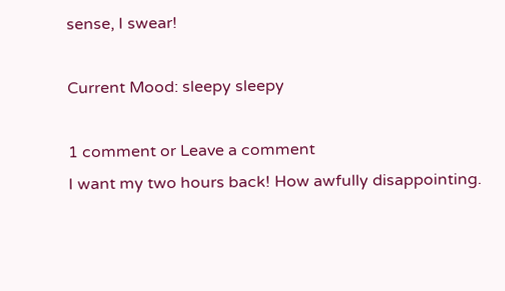sense, I swear!

Current Mood: sleepy sleepy

1 comment or Leave a comment
I want my two hours back! How awfully disappointing.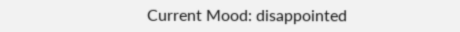Current Mood: disappointed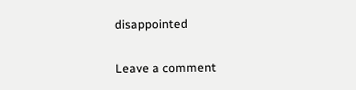disappointed

Leave a comment